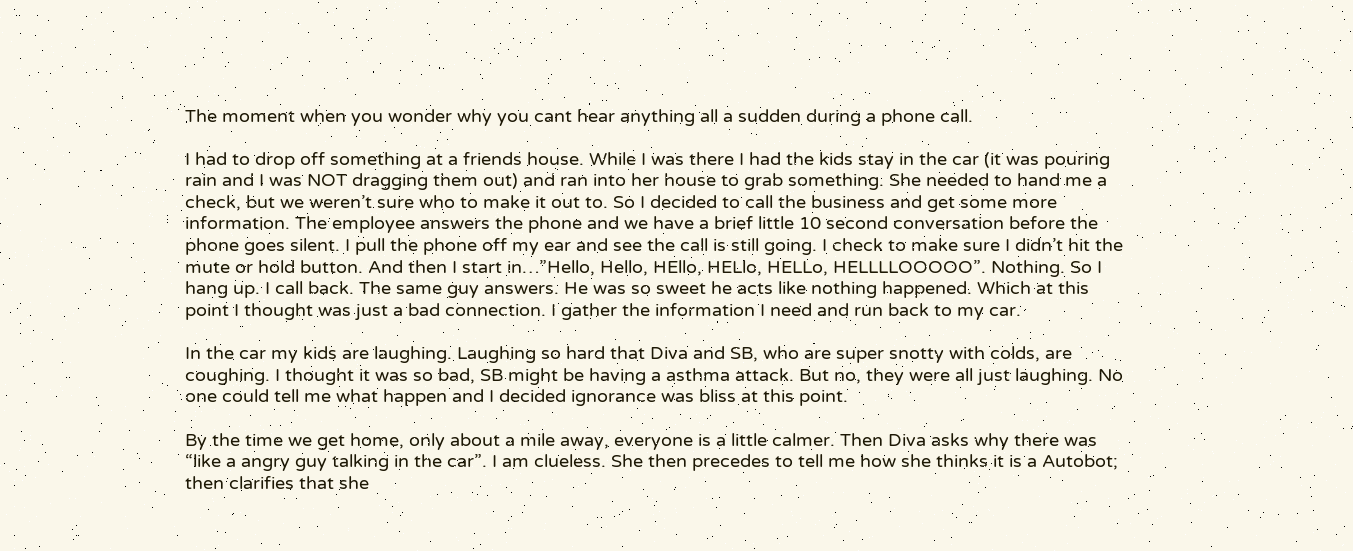The moment when you wonder why you cant hear anything all a sudden during a phone call.

I had to drop off something at a friends house. While I was there I had the kids stay in the car (it was pouring rain and I was NOT dragging them out) and ran into her house to grab something. She needed to hand me a check, but we weren’t sure who to make it out to. So I decided to call the business and get some more information. The employee answers the phone and we have a brief little 10 second conversation before the phone goes silent. I pull the phone off my ear and see the call is still going. I check to make sure I didn’t hit the mute or hold button. And then I start in…”Hello, Hello, HEllo, HELlo, HELLo, HELLLLOOOOO”. Nothing. So I hang up. I call back. The same guy answers. He was so sweet he acts like nothing happened. Which at this point I thought was just a bad connection. I gather the information I need and run back to my car.

In the car my kids are laughing. Laughing so hard that Diva and SB, who are super snotty with colds, are coughing. I thought it was so bad, SB might be having a asthma attack. But no, they were all just laughing. No one could tell me what happen and I decided ignorance was bliss at this point.

By the time we get home, only about a mile away, everyone is a little calmer. Then Diva asks why there was “like a angry guy talking in the car”. I am clueless. She then precedes to tell me how she thinks it is a Autobot; then clarifies that she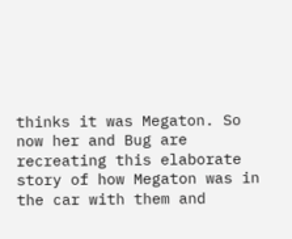thinks it was Megaton. So now her and Bug are recreating this elaborate story of how Megaton was in the car with them and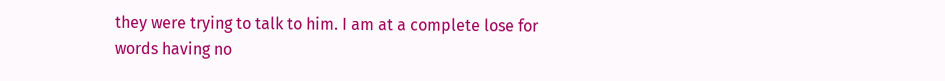they were trying to talk to him. I am at a complete lose for words having no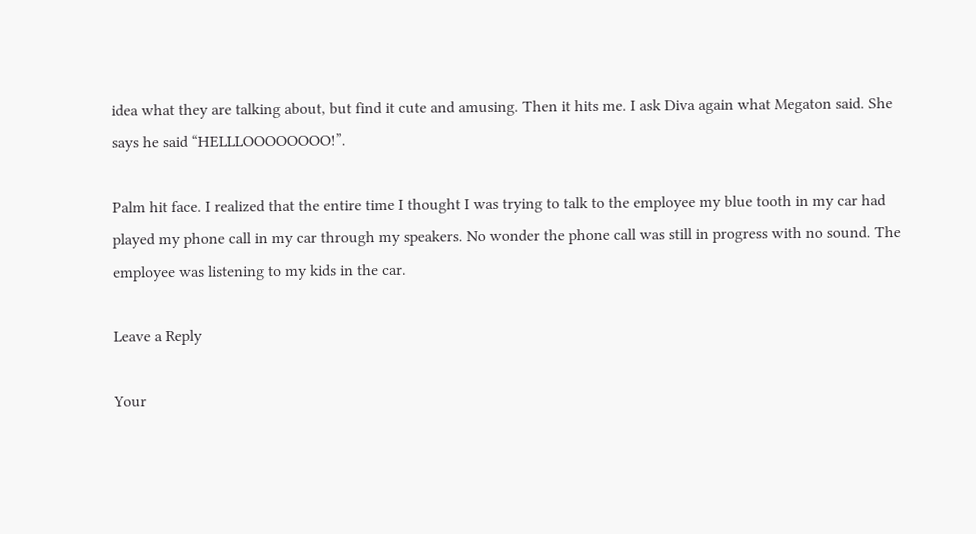idea what they are talking about, but find it cute and amusing. Then it hits me. I ask Diva again what Megaton said. She says he said “HELLLOOOOOOOO!”.

Palm hit face. I realized that the entire time I thought I was trying to talk to the employee my blue tooth in my car had played my phone call in my car through my speakers. No wonder the phone call was still in progress with no sound. The employee was listening to my kids in the car.

Leave a Reply

Your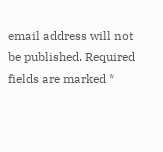email address will not be published. Required fields are marked *